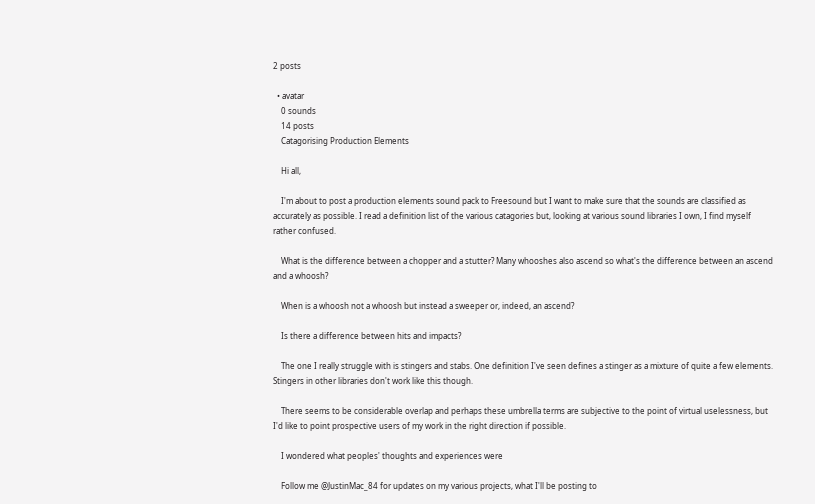2 posts

  • avatar
    0 sounds
    14 posts
    Catagorising Production Elements

    Hi all,

    I'm about to post a production elements sound pack to Freesound but I want to make sure that the sounds are classified as accurately as possible. I read a definition list of the various catagories but, looking at various sound libraries I own, I find myself rather confused.

    What is the difference between a chopper and a stutter? Many whooshes also ascend so what's the difference between an ascend and a whoosh?

    When is a whoosh not a whoosh but instead a sweeper or, indeed, an ascend?

    Is there a difference between hits and impacts?

    The one I really struggle with is stingers and stabs. One definition I've seen defines a stinger as a mixture of quite a few elements. Stingers in other libraries don't work like this though.

    There seems to be considerable overlap and perhaps these umbrella terms are subjective to the point of virtual uselessness, but I'd like to point prospective users of my work in the right direction if possible.

    I wondered what peoples' thoughts and experiences were

    Follow me @JustinMac_84 for updates on my various projects, what I'll be posting to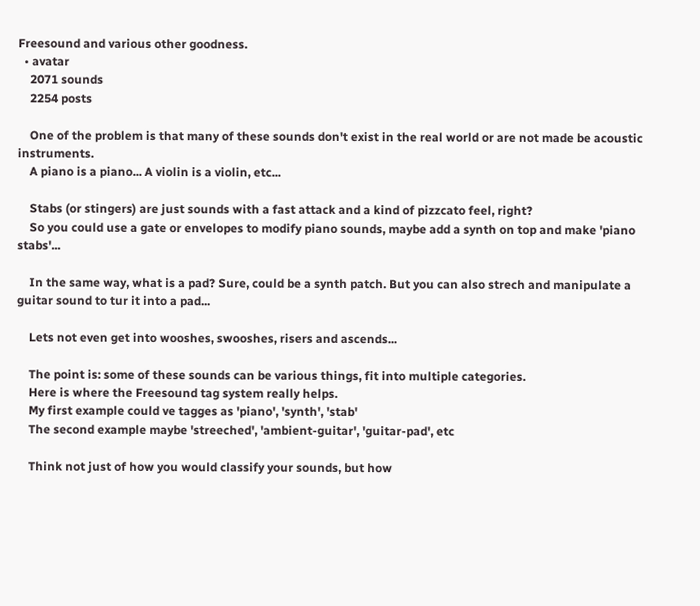Freesound and various other goodness.
  • avatar
    2071 sounds
    2254 posts

    One of the problem is that many of these sounds don't exist in the real world or are not made be acoustic instruments.
    A piano is a piano... A violin is a violin, etc...

    Stabs (or stingers) are just sounds with a fast attack and a kind of pizzcato feel, right?
    So you could use a gate or envelopes to modify piano sounds, maybe add a synth on top and make 'piano stabs'...

    In the same way, what is a pad? Sure, could be a synth patch. But you can also strech and manipulate a guitar sound to tur it into a pad...

    Lets not even get into wooshes, swooshes, risers and ascends...

    The point is: some of these sounds can be various things, fit into multiple categories.
    Here is where the Freesound tag system really helps.
    My first example could ve tagges as 'piano', 'synth', 'stab'
    The second example maybe 'streeched', 'ambient-guitar', 'guitar-pad', etc

    Think not just of how you would classify your sounds, but how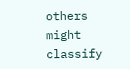others might classify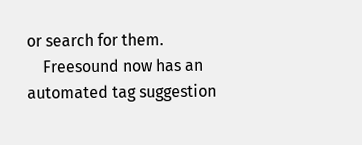or search for them.
    Freesound now has an automated tag suggestion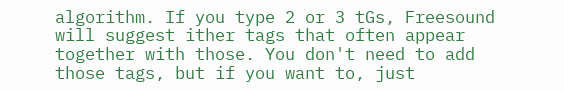algorithm. If you type 2 or 3 tGs, Freesound will suggest ither tags that often appear together with those. You don't need to add those tags, but if you want to, just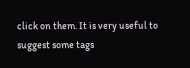click on them. It is very useful to suggest some tags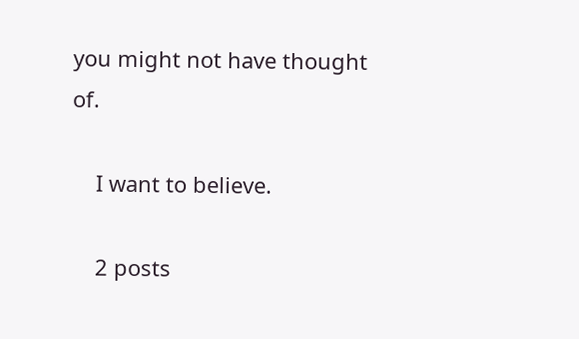you might not have thought of.

    I want to believe.

    2 posts